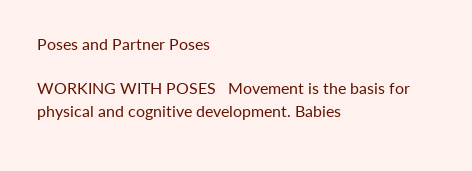Poses and Partner Poses

WORKING WITH POSES   Movement is the basis for physical and cognitive development. Babies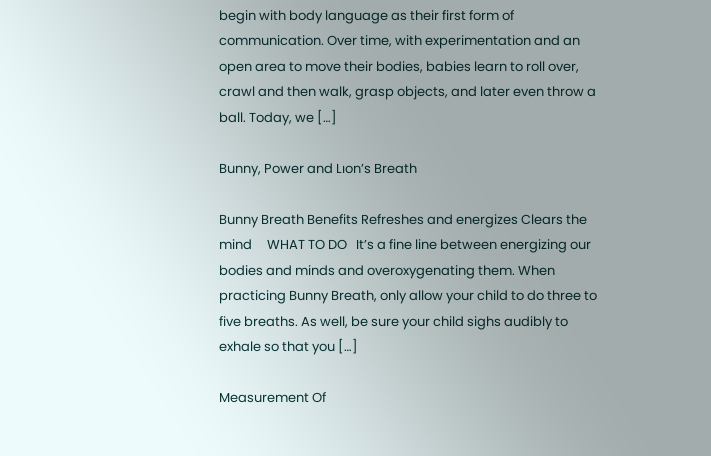begin with body language as their first form of communication. Over time, with experimentation and an open area to move their bodies, babies learn to roll over, crawl and then walk, grasp objects, and later even throw a ball. Today, we […]

Bunny, Power and Lıon’s Breath

Bunny Breath Benefits Refreshes and energizes Clears the mind     WHAT TO DO   It’s a fine line between energizing our bodies and minds and overoxygenating them. When practicing Bunny Breath, only allow your child to do three to five breaths. As well, be sure your child sighs audibly to exhale so that you […]

Measurement Of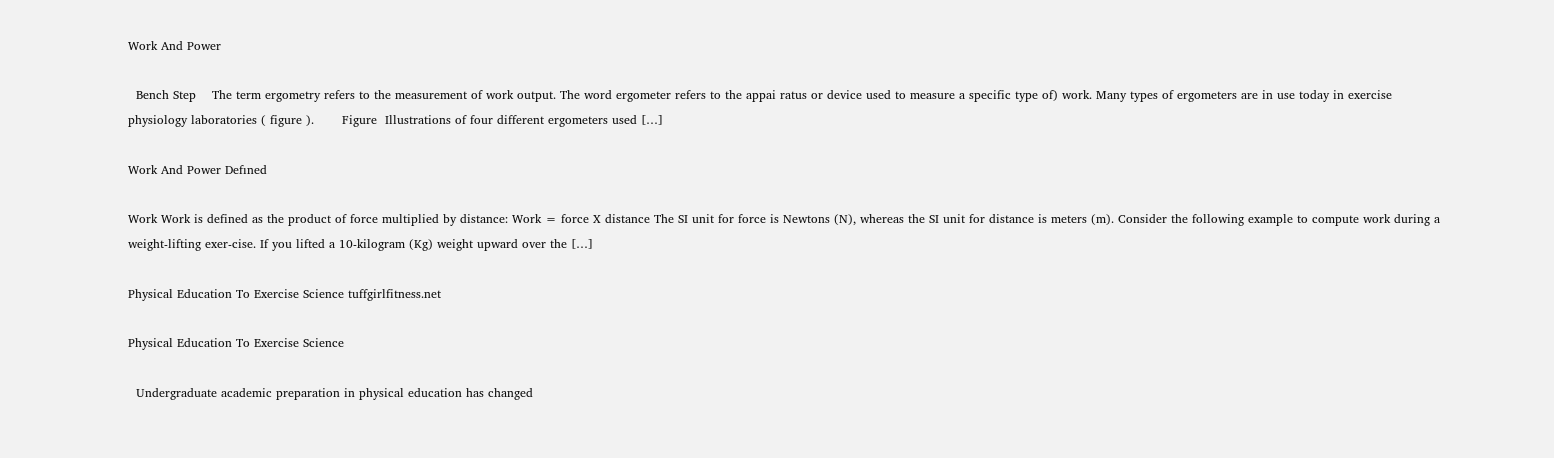Work And Power

  Bench Step    The term ergometry refers to the measurement of work output. The word ergometer refers to the appai ratus or device used to measure a specific type of) work. Many types of ergometers are in use today in exercise physiology laboratories ( figure ).       Figure  Illustrations of four different ergometers used […]

Work And Power Defıned

Work Work is defined as the product of force multiplied by distance: Work = force X distance The SI unit for force is Newtons (N), whereas the SI unit for distance is meters (m). Consider the following example to compute work during a weight-lifting exer-cise. If you lifted a 10-kilogram (Kg) weight upward over the […]

Physical Education To Exercise Science tuffgirlfitness.net

Physical Education To Exercise Science

  Undergraduate academic preparation in physical education has changed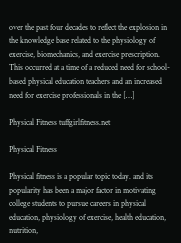over the past four decades to reflect the explosion in the knowledge base related to the physiology of exercise, biomechanics, and exercise prescription. This occurred at a time of a reduced need for school-based physical education teachers and an increased need for exercise professionals in the […]

Physical Fitness tuffgirlfitness.net

Physical Fitness

Physical fitness is a popular topic today. and its popularity has been a major factor in motivating college students to pursue careers in physical education, physiology of exercise, health education, nutrition,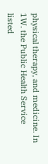physical therapy, and medicine. In 1W. the Public Health Service listed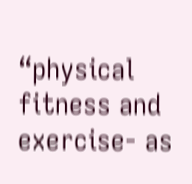“physical fitness and exercise- as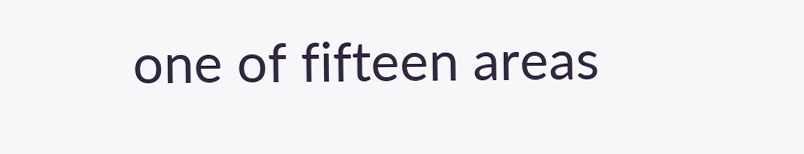one of fifteen areas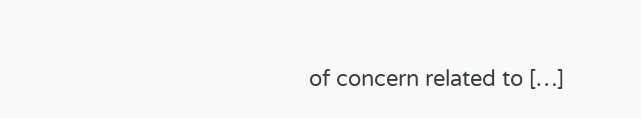of concern related to […]